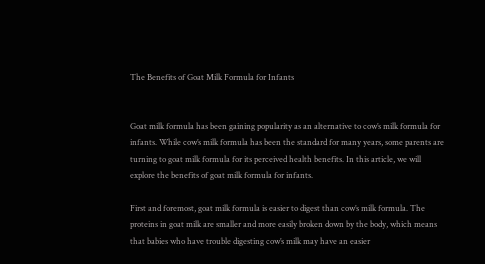The Benefits of Goat Milk Formula for Infants


Goat milk formula has been gaining popularity as an alternative to cow’s milk formula for infants. While cow’s milk formula has been the standard for many years, some parents are turning to goat milk formula for its perceived health benefits. In this article, we will explore the benefits of goat milk formula for infants.

First and foremost, goat milk formula is easier to digest than cow’s milk formula. The proteins in goat milk are smaller and more easily broken down by the body, which means that babies who have trouble digesting cow’s milk may have an easier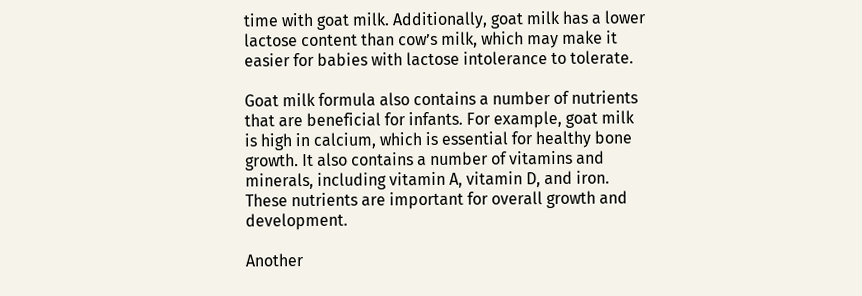time with goat milk. Additionally, goat milk has a lower lactose content than cow’s milk, which may make it easier for babies with lactose intolerance to tolerate.

Goat milk formula also contains a number of nutrients that are beneficial for infants. For example, goat milk is high in calcium, which is essential for healthy bone growth. It also contains a number of vitamins and minerals, including vitamin A, vitamin D, and iron. These nutrients are important for overall growth and development.

Another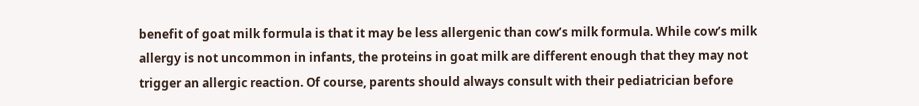benefit of goat milk formula is that it may be less allergenic than cow’s milk formula. While cow’s milk allergy is not uncommon in infants, the proteins in goat milk are different enough that they may not trigger an allergic reaction. Of course, parents should always consult with their pediatrician before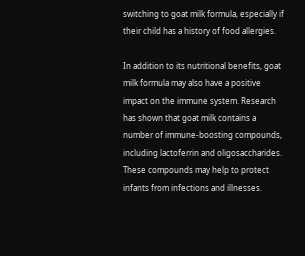switching to goat milk formula, especially if their child has a history of food allergies.

In addition to its nutritional benefits, goat milk formula may also have a positive impact on the immune system. Research has shown that goat milk contains a number of immune-boosting compounds, including lactoferrin and oligosaccharides. These compounds may help to protect infants from infections and illnesses.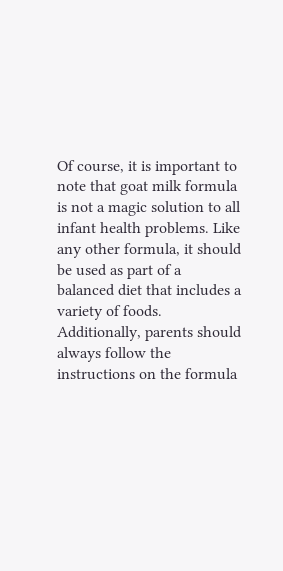Of course, it is important to note that goat milk formula is not a magic solution to all infant health problems. Like any other formula, it should be used as part of a balanced diet that includes a variety of foods. Additionally, parents should always follow the instructions on the formula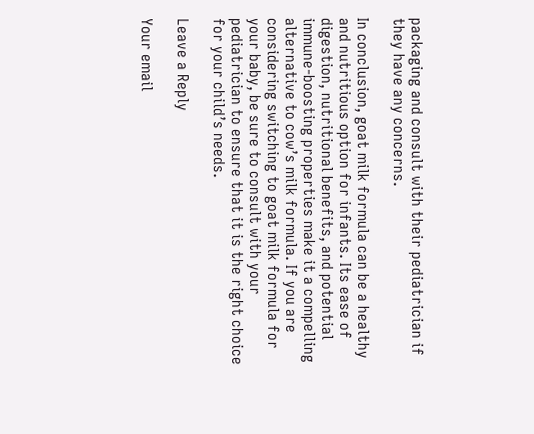packaging and consult with their pediatrician if they have any concerns.

In conclusion, goat milk formula can be a healthy and nutritious option for infants. Its ease of digestion, nutritional benefits, and potential immune-boosting properties make it a compelling alternative to cow’s milk formula. If you are considering switching to goat milk formula for your baby, be sure to consult with your pediatrician to ensure that it is the right choice for your child’s needs.

Leave a Reply

Your email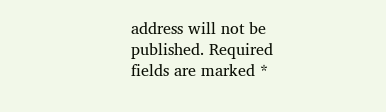address will not be published. Required fields are marked *